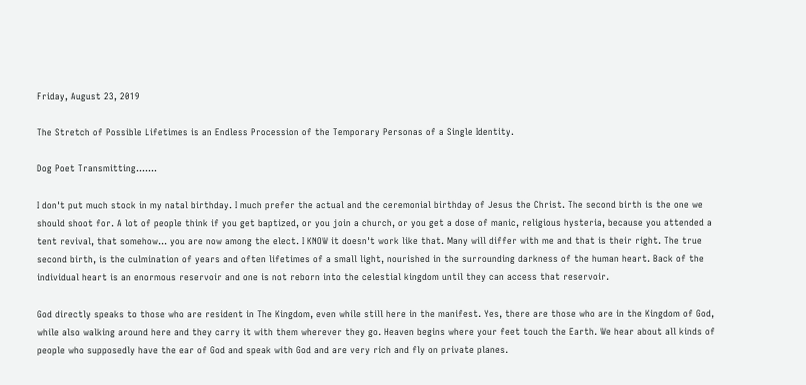Friday, August 23, 2019

The Stretch of Possible Lifetimes is an Endless Procession of the Temporary Personas of a Single Identity.

Dog Poet Transmitting.......

I don't put much stock in my natal birthday. I much prefer the actual and the ceremonial birthday of Jesus the Christ. The second birth is the one we should shoot for. A lot of people think if you get baptized, or you join a church, or you get a dose of manic, religious hysteria, because you attended a tent revival, that somehow... you are now among the elect. I KNOW it doesn't work like that. Many will differ with me and that is their right. The true second birth, is the culmination of years and often lifetimes of a small light, nourished in the surrounding darkness of the human heart. Back of the individual heart is an enormous reservoir and one is not reborn into the celestial kingdom until they can access that reservoir.

God directly speaks to those who are resident in The Kingdom, even while still here in the manifest. Yes, there are those who are in the Kingdom of God, while also walking around here and they carry it with them wherever they go. Heaven begins where your feet touch the Earth. We hear about all kinds of people who supposedly have the ear of God and speak with God and are very rich and fly on private planes.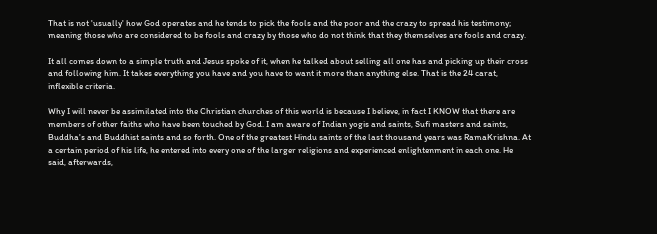That is not 'usually' how God operates and he tends to pick the fools and the poor and the crazy to spread his testimony; meaning those who are considered to be fools and crazy by those who do not think that they themselves are fools and crazy.

It all comes down to a simple truth and Jesus spoke of it, when he talked about selling all one has and picking up their cross and following him. It takes everything you have and you have to want it more than anything else. That is the 24 carat, inflexible criteria.

Why I will never be assimilated into the Christian churches of this world is because I believe, in fact I KNOW that there are members of other faiths who have been touched by God. I am aware of Indian yogis and saints, Sufi masters and saints, Buddha's and Buddhist saints and so forth. One of the greatest Hindu saints of the last thousand years was RamaKrishna. At a certain period of his life, he entered into every one of the larger religions and experienced enlightenment in each one. He said, afterwards,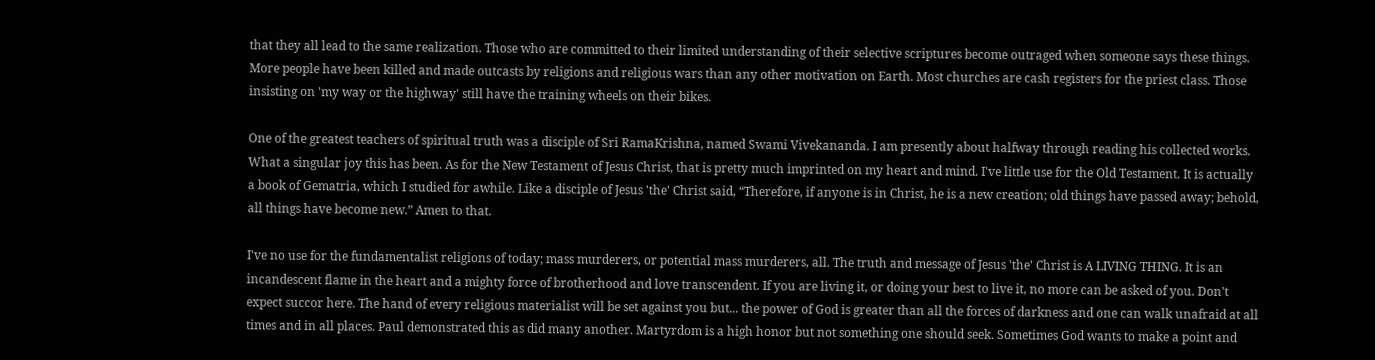that they all lead to the same realization. Those who are committed to their limited understanding of their selective scriptures become outraged when someone says these things. More people have been killed and made outcasts by religions and religious wars than any other motivation on Earth. Most churches are cash registers for the priest class. Those insisting on 'my way or the highway' still have the training wheels on their bikes.

One of the greatest teachers of spiritual truth was a disciple of Sri RamaKrishna, named Swami Vivekananda. I am presently about halfway through reading his collected works. What a singular joy this has been. As for the New Testament of Jesus Christ, that is pretty much imprinted on my heart and mind. I've little use for the Old Testament. It is actually a book of Gematria, which I studied for awhile. Like a disciple of Jesus 'the' Christ said, “Therefore, if anyone is in Christ, he is a new creation; old things have passed away; behold, all things have become new.” Amen to that.

I've no use for the fundamentalist religions of today; mass murderers, or potential mass murderers, all. The truth and message of Jesus 'the' Christ is A LIVING THING. It is an incandescent flame in the heart and a mighty force of brotherhood and love transcendent. If you are living it, or doing your best to live it, no more can be asked of you. Don't expect succor here. The hand of every religious materialist will be set against you but... the power of God is greater than all the forces of darkness and one can walk unafraid at all times and in all places. Paul demonstrated this as did many another. Martyrdom is a high honor but not something one should seek. Sometimes God wants to make a point and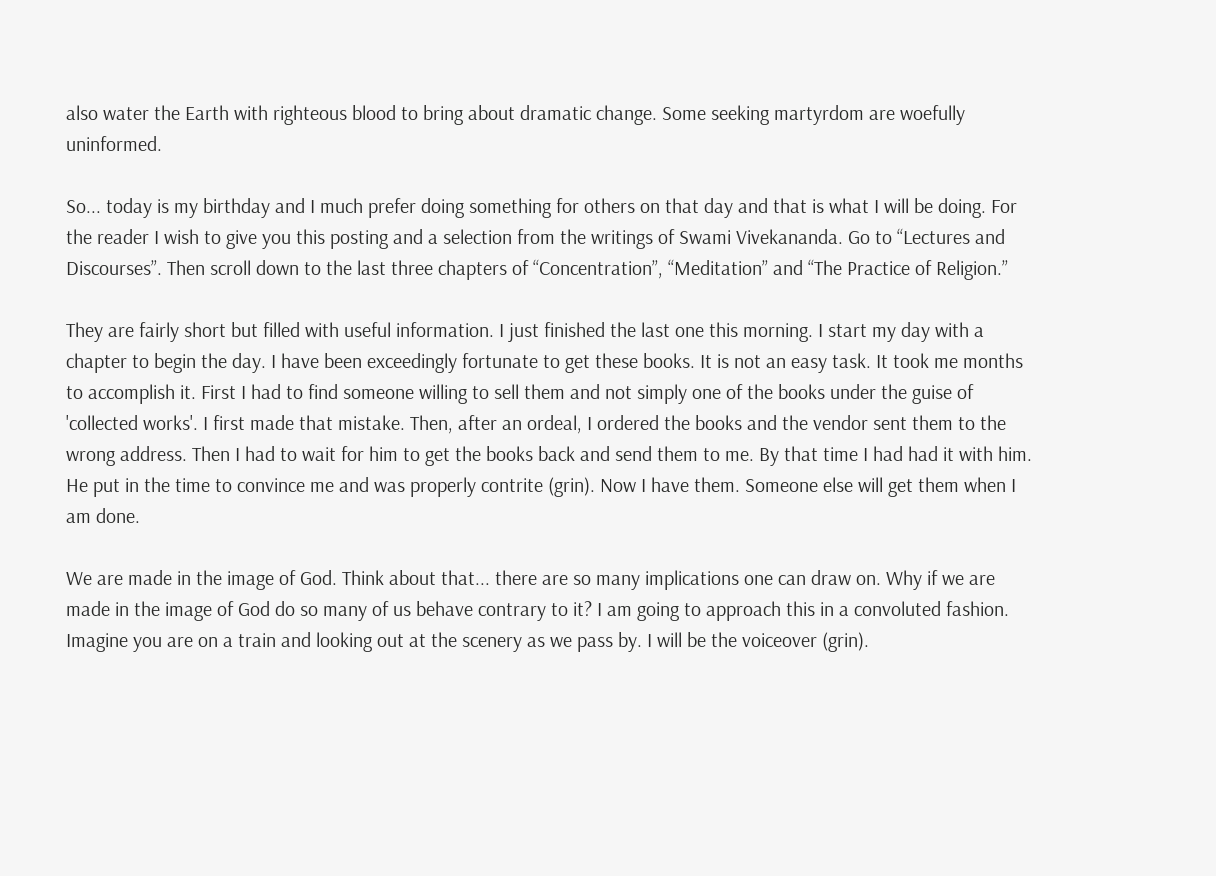also water the Earth with righteous blood to bring about dramatic change. Some seeking martyrdom are woefully uninformed.

So... today is my birthday and I much prefer doing something for others on that day and that is what I will be doing. For the reader I wish to give you this posting and a selection from the writings of Swami Vivekananda. Go to “Lectures and Discourses”. Then scroll down to the last three chapters of “Concentration”, “Meditation” and “The Practice of Religion.”

They are fairly short but filled with useful information. I just finished the last one this morning. I start my day with a chapter to begin the day. I have been exceedingly fortunate to get these books. It is not an easy task. It took me months to accomplish it. First I had to find someone willing to sell them and not simply one of the books under the guise of 'collected works'. I first made that mistake. Then, after an ordeal, I ordered the books and the vendor sent them to the wrong address. Then I had to wait for him to get the books back and send them to me. By that time I had had it with him. He put in the time to convince me and was properly contrite (grin). Now I have them. Someone else will get them when I am done.

We are made in the image of God. Think about that... there are so many implications one can draw on. Why if we are made in the image of God do so many of us behave contrary to it? I am going to approach this in a convoluted fashion. Imagine you are on a train and looking out at the scenery as we pass by. I will be the voiceover (grin).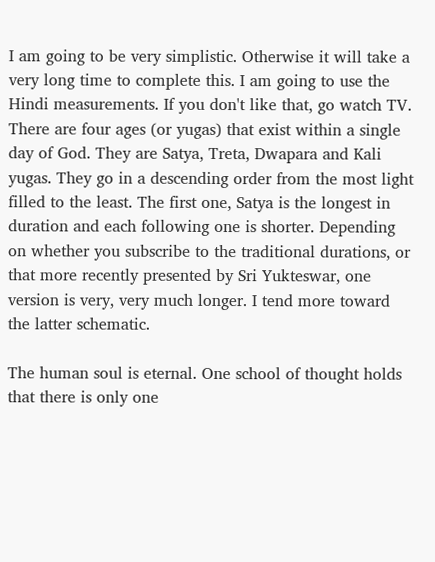I am going to be very simplistic. Otherwise it will take a very long time to complete this. I am going to use the Hindi measurements. If you don't like that, go watch TV. There are four ages (or yugas) that exist within a single day of God. They are Satya, Treta, Dwapara and Kali yugas. They go in a descending order from the most light filled to the least. The first one, Satya is the longest in duration and each following one is shorter. Depending on whether you subscribe to the traditional durations, or that more recently presented by Sri Yukteswar, one version is very, very much longer. I tend more toward the latter schematic.

The human soul is eternal. One school of thought holds that there is only one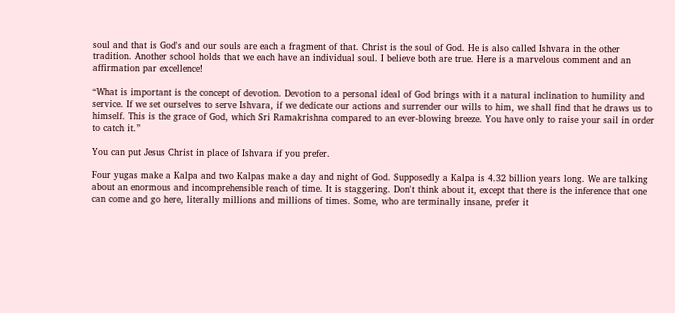soul and that is God's and our souls are each a fragment of that. Christ is the soul of God. He is also called Ishvara in the other tradition. Another school holds that we each have an individual soul. I believe both are true. Here is a marvelous comment and an affirmation par excellence!

“What is important is the concept of devotion. Devotion to a personal ideal of God brings with it a natural inclination to humility and service. If we set ourselves to serve Ishvara, if we dedicate our actions and surrender our wills to him, we shall find that he draws us to himself. This is the grace of God, which Sri Ramakrishna compared to an ever-blowing breeze. You have only to raise your sail in order to catch it.”

You can put Jesus Christ in place of Ishvara if you prefer.

Four yugas make a Kalpa and two Kalpas make a day and night of God. Supposedly a Kalpa is 4.32 billion years long. We are talking about an enormous and incomprehensible reach of time. It is staggering. Don't think about it, except that there is the inference that one can come and go here, literally millions and millions of times. Some, who are terminally insane, prefer it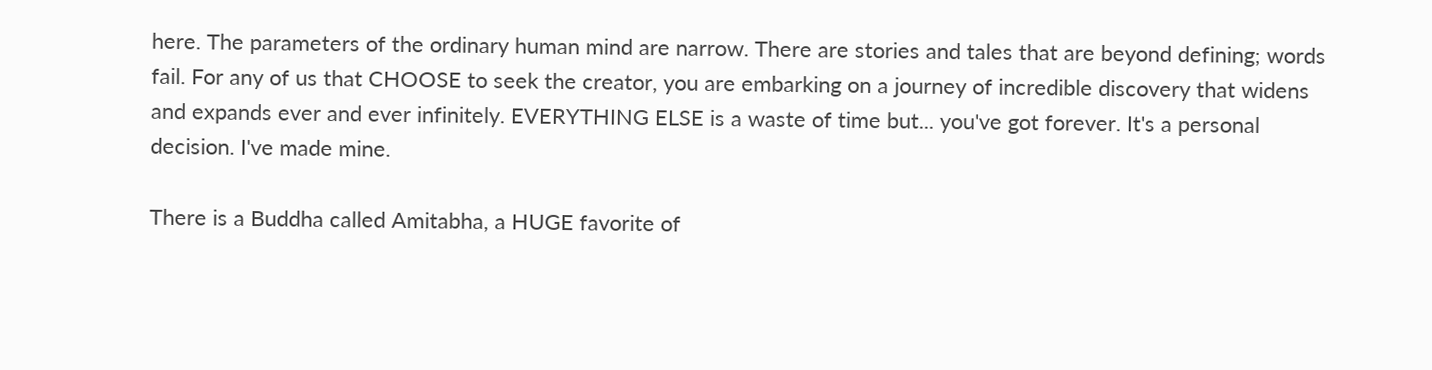here. The parameters of the ordinary human mind are narrow. There are stories and tales that are beyond defining; words fail. For any of us that CHOOSE to seek the creator, you are embarking on a journey of incredible discovery that widens and expands ever and ever infinitely. EVERYTHING ELSE is a waste of time but... you've got forever. It's a personal decision. I've made mine.

There is a Buddha called Amitabha, a HUGE favorite of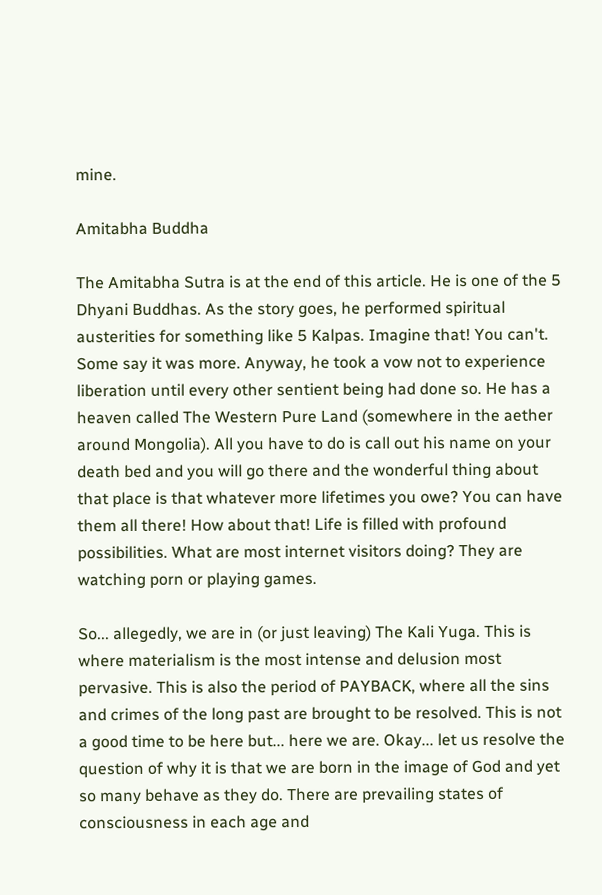mine.

Amitabha Buddha

The Amitabha Sutra is at the end of this article. He is one of the 5 Dhyani Buddhas. As the story goes, he performed spiritual austerities for something like 5 Kalpas. Imagine that! You can't. Some say it was more. Anyway, he took a vow not to experience liberation until every other sentient being had done so. He has a heaven called The Western Pure Land (somewhere in the aether around Mongolia). All you have to do is call out his name on your death bed and you will go there and the wonderful thing about that place is that whatever more lifetimes you owe? You can have them all there! How about that! Life is filled with profound possibilities. What are most internet visitors doing? They are watching porn or playing games.

So... allegedly, we are in (or just leaving) The Kali Yuga. This is where materialism is the most intense and delusion most pervasive. This is also the period of PAYBACK, where all the sins and crimes of the long past are brought to be resolved. This is not a good time to be here but... here we are. Okay... let us resolve the question of why it is that we are born in the image of God and yet so many behave as they do. There are prevailing states of consciousness in each age and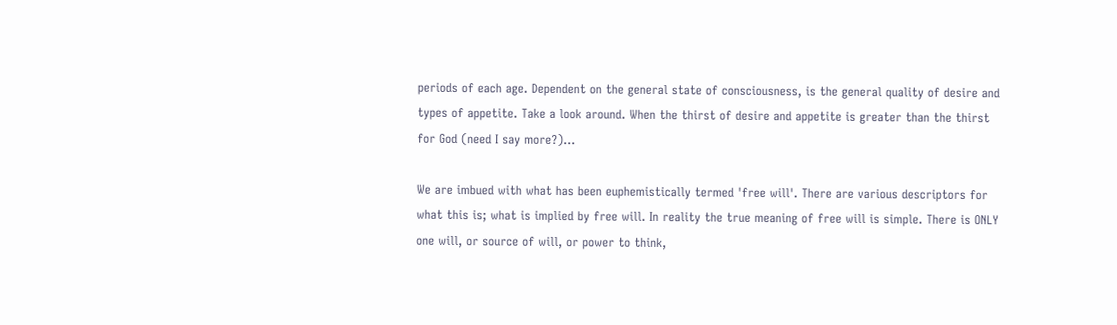periods of each age. Dependent on the general state of consciousness, is the general quality of desire and types of appetite. Take a look around. When the thirst of desire and appetite is greater than the thirst for God (need I say more?)...

We are imbued with what has been euphemistically termed 'free will'. There are various descriptors for what this is; what is implied by free will. In reality the true meaning of free will is simple. There is ONLY one will, or source of will, or power to think,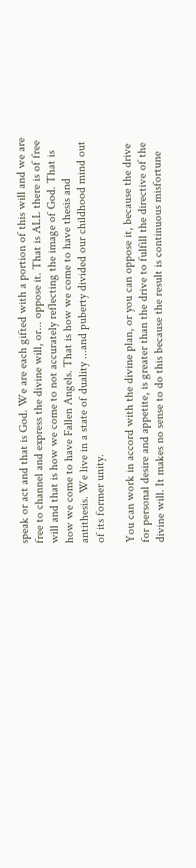speak or act and that is God. We are each gifted with a portion of this will and we are free to channel and express the divine will, or... oppose it. That is ALL there is of free will and that is how we come to not accurately reflecting the image of God. That is how we come to have Fallen Angels. That is how we come to have thesis and antithesis. We live in a state of duality ...and puberty divided our childhood mind out of its former unity.

You can work in accord with the divine plan, or you can oppose it, because the drive for personal desire and appetite, is greater than the drive to fulfill the directive of the divine will. It makes no sense to do this because the result is continuous misfortune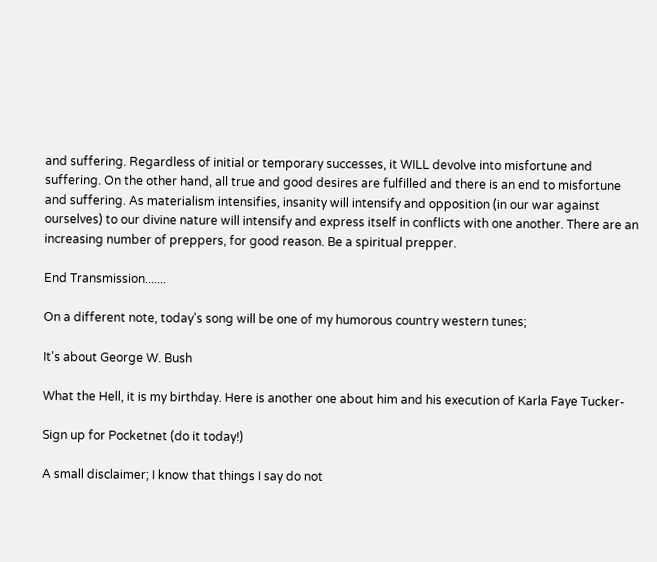and suffering. Regardless of initial or temporary successes, it WILL devolve into misfortune and suffering. On the other hand, all true and good desires are fulfilled and there is an end to misfortune and suffering. As materialism intensifies, insanity will intensify and opposition (in our war against ourselves) to our divine nature will intensify and express itself in conflicts with one another. There are an increasing number of preppers, for good reason. Be a spiritual prepper.

End Transmission.......

On a different note, today's song will be one of my humorous country western tunes;

It's about George W. Bush

What the Hell, it is my birthday. Here is another one about him and his execution of Karla Faye Tucker-

Sign up for Pocketnet (do it today!)

A small disclaimer; I know that things I say do not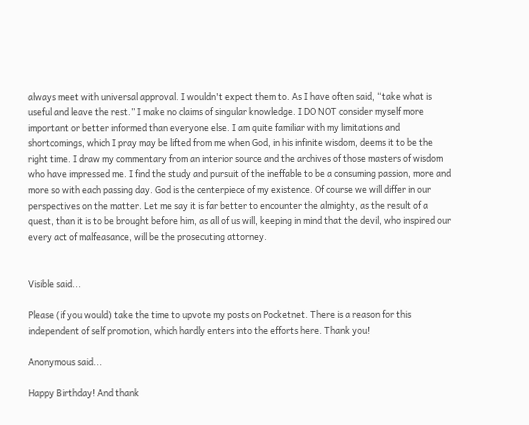always meet with universal approval. I wouldn't expect them to. As I have often said, “take what is useful and leave the rest.” I make no claims of singular knowledge. I DO NOT consider myself more important or better informed than everyone else. I am quite familiar with my limitations and shortcomings, which I pray may be lifted from me when God, in his infinite wisdom, deems it to be the right time. I draw my commentary from an interior source and the archives of those masters of wisdom who have impressed me. I find the study and pursuit of the ineffable to be a consuming passion, more and more so with each passing day. God is the centerpiece of my existence. Of course we will differ in our perspectives on the matter. Let me say it is far better to encounter the almighty, as the result of a quest, than it is to be brought before him, as all of us will, keeping in mind that the devil, who inspired our every act of malfeasance, will be the prosecuting attorney.


Visible said...

Please (if you would) take the time to upvote my posts on Pocketnet. There is a reason for this independent of self promotion, which hardly enters into the efforts here. Thank you!

Anonymous said...

Happy Birthday! And thank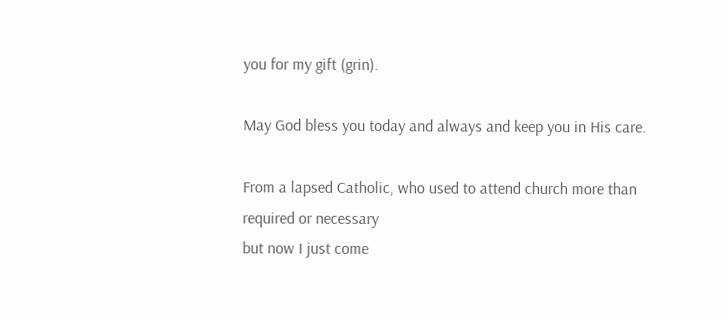you for my gift (grin).

May God bless you today and always and keep you in His care.

From a lapsed Catholic, who used to attend church more than required or necessary
but now I just come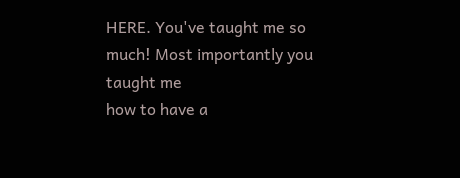HERE. You've taught me so much! Most importantly you taught me
how to have a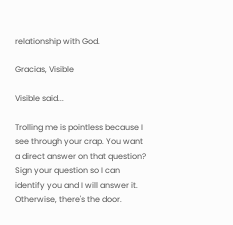relationship with God.

Gracias, Visible

Visible said...

Trolling me is pointless because I see through your crap. You want a direct answer on that question? Sign your question so I can identify you and I will answer it. Otherwise, there's the door.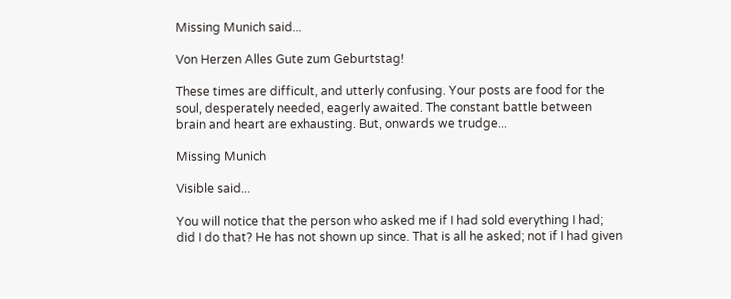Missing Munich said...

Von Herzen Alles Gute zum Geburtstag!

These times are difficult, and utterly confusing. Your posts are food for the soul, desperately needed, eagerly awaited. The constant battle between brain and heart are exhausting. But, onwards we trudge...

Missing Munich

Visible said...

You will notice that the person who asked me if I had sold everything I had; did I do that? He has not shown up since. That is all he asked; not if I had given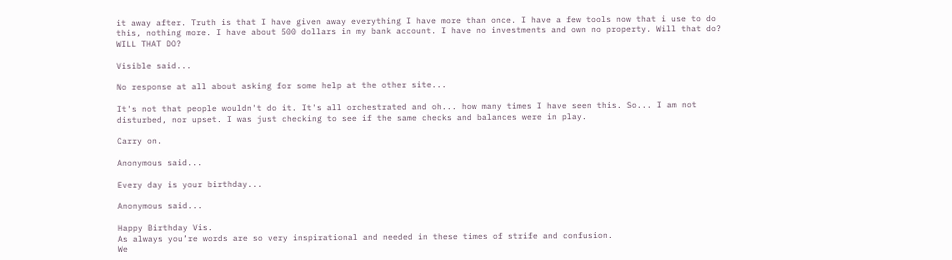it away after. Truth is that I have given away everything I have more than once. I have a few tools now that i use to do this, nothing more. I have about 500 dollars in my bank account. I have no investments and own no property. Will that do? WILL THAT DO?

Visible said...

No response at all about asking for some help at the other site...

It's not that people wouldn't do it. It's all orchestrated and oh... how many times I have seen this. So... I am not disturbed, nor upset. I was just checking to see if the same checks and balances were in play.

Carry on.

Anonymous said...

Every day is your birthday...

Anonymous said...

Happy Birthday Vis.
As always you’re words are so very inspirational and needed in these times of strife and confusion.
We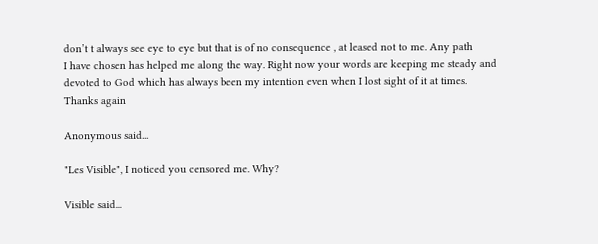don’t t always see eye to eye but that is of no consequence , at leased not to me. Any path
I have chosen has helped me along the way. Right now your words are keeping me steady and
devoted to God which has always been my intention even when I lost sight of it at times.
Thanks again

Anonymous said...

"Les Visible", I noticed you censored me. Why?

Visible said...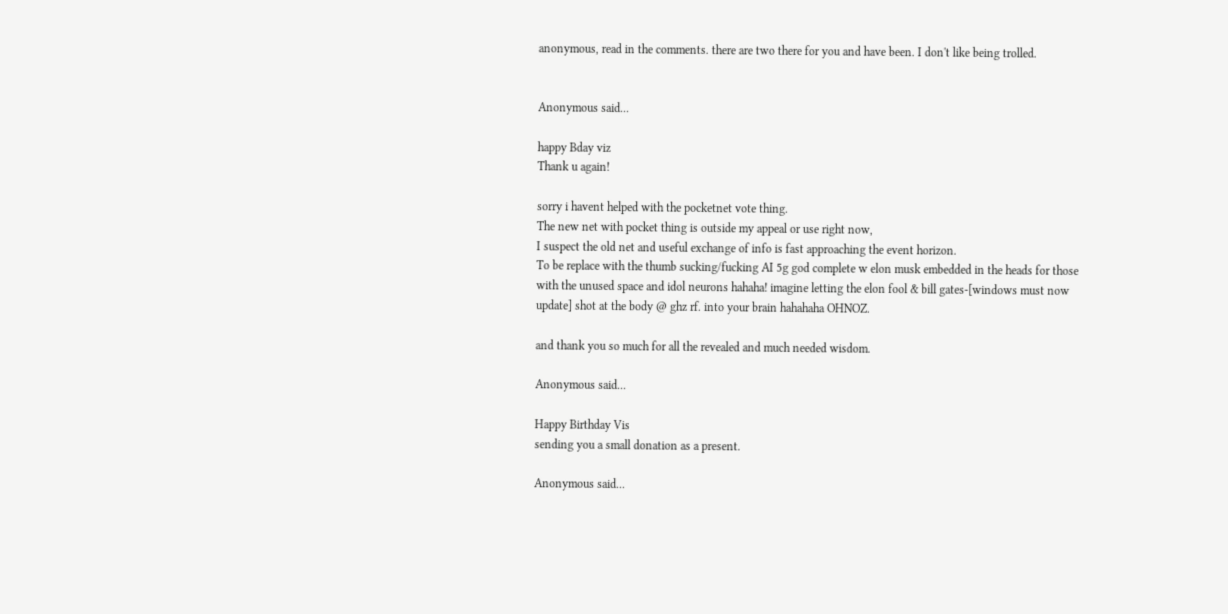anonymous, read in the comments. there are two there for you and have been. I don't like being trolled.


Anonymous said...

happy Bday viz
Thank u again!

sorry i havent helped with the pocketnet vote thing.
The new net with pocket thing is outside my appeal or use right now,
I suspect the old net and useful exchange of info is fast approaching the event horizon.
To be replace with the thumb sucking/fucking AI 5g god complete w elon musk embedded in the heads for those with the unused space and idol neurons hahaha! imagine letting the elon fool & bill gates-[windows must now update] shot at the body @ ghz rf. into your brain hahahaha OHNOZ.

and thank you so much for all the revealed and much needed wisdom.

Anonymous said...

Happy Birthday Vis
sending you a small donation as a present.

Anonymous said...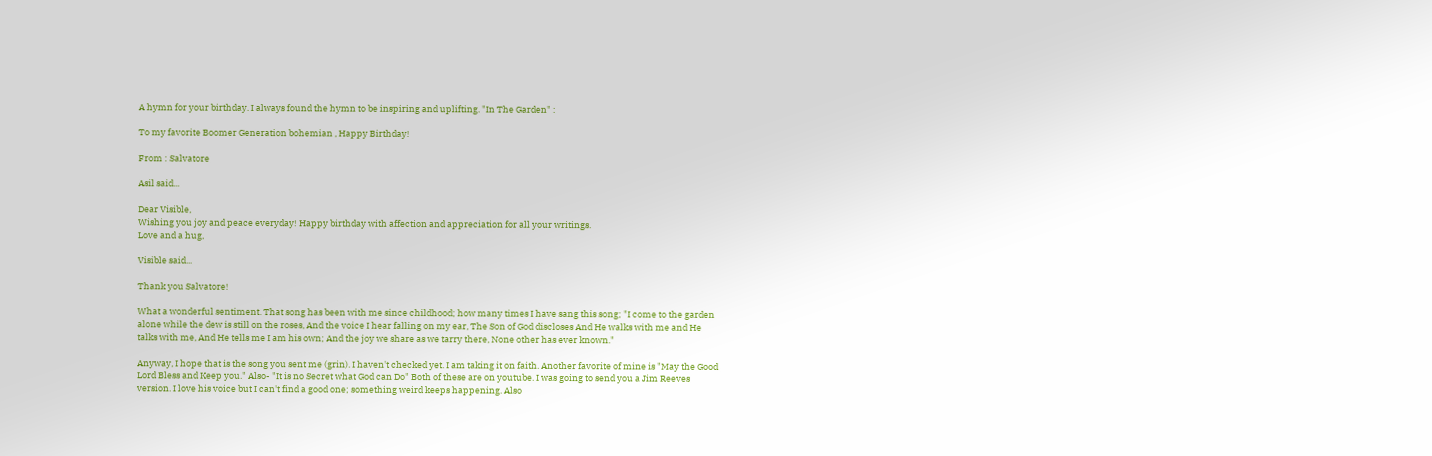A hymn for your birthday. I always found the hymn to be inspiring and uplifting. "In The Garden" :

To my favorite Boomer Generation bohemian , Happy Birthday!

From : Salvatore

Asil said...

Dear Visible,
Wishing you joy and peace everyday! Happy birthday with affection and appreciation for all your writings.
Love and a hug,

Visible said...

Thank you Salvatore!

What a wonderful sentiment. That song has been with me since childhood; how many times I have sang this song; "I come to the garden alone while the dew is still on the roses, And the voice I hear falling on my ear, The Son of God discloses And He walks with me and He talks with me, And He tells me I am his own; And the joy we share as we tarry there, None other has ever known."

Anyway, I hope that is the song you sent me (grin). I haven't checked yet. I am taking it on faith. Another favorite of mine is "May the Good Lord Bless and Keep you." Also- "It is no Secret what God can Do" Both of these are on youtube. I was going to send you a Jim Reeves version. I love his voice but I can't find a good one; something weird keeps happening. Also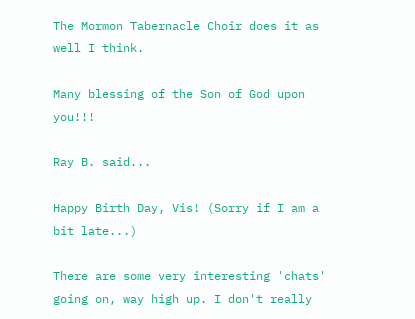The Mormon Tabernacle Choir does it as well I think.

Many blessing of the Son of God upon you!!!

Ray B. said...

Happy Birth Day, Vis! (Sorry if I am a bit late...)

There are some very interesting 'chats' going on, way high up. I don't really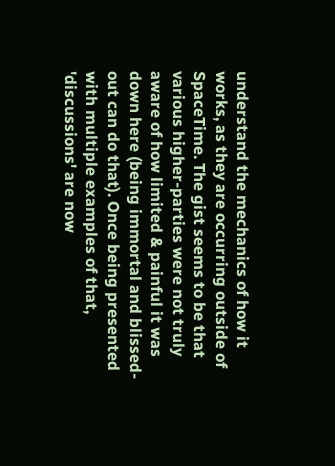understand the mechanics of how it works, as they are occurring outside of SpaceTime. The gist seems to be that various higher-parties were not truly aware of how limited & painful it was down here (being immortal and blissed-out can do that). Once being presented with multiple examples of that, 'discussions' are now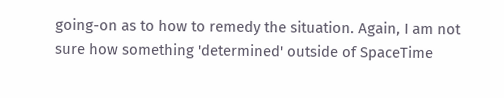going-on as to how to remedy the situation. Again, I am not sure how something 'determined' outside of SpaceTime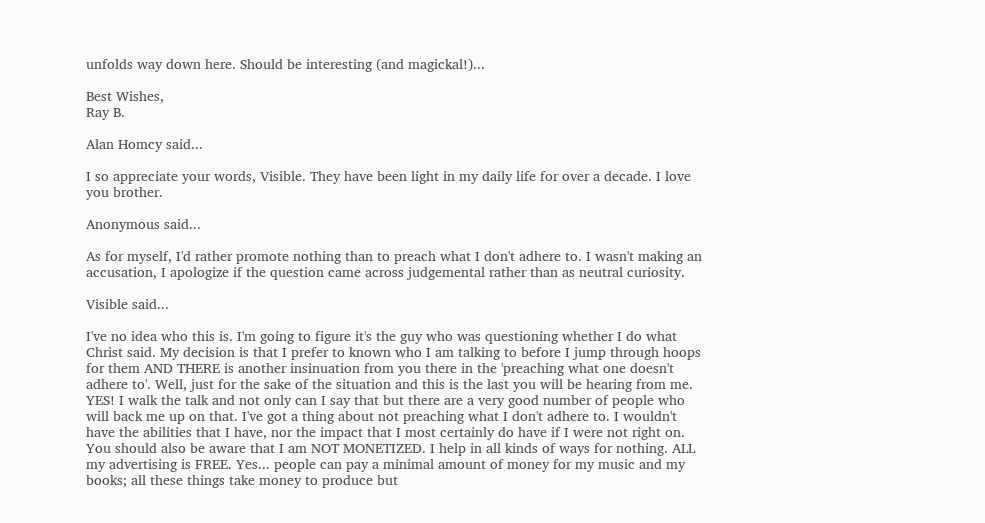unfolds way down here. Should be interesting (and magickal!)...

Best Wishes,
Ray B.

Alan Homcy said...

I so appreciate your words, Visible. They have been light in my daily life for over a decade. I love you brother.

Anonymous said...

As for myself, I'd rather promote nothing than to preach what I don't adhere to. I wasn't making an accusation, I apologize if the question came across judgemental rather than as neutral curiosity.

Visible said...

I've no idea who this is. I'm going to figure it's the guy who was questioning whether I do what Christ said. My decision is that I prefer to known who I am talking to before I jump through hoops for them AND THERE is another insinuation from you there in the 'preaching what one doesn't adhere to'. Well, just for the sake of the situation and this is the last you will be hearing from me. YES! I walk the talk and not only can I say that but there are a very good number of people who will back me up on that. I've got a thing about not preaching what I don't adhere to. I wouldn't have the abilities that I have, nor the impact that I most certainly do have if I were not right on. You should also be aware that I am NOT MONETIZED. I help in all kinds of ways for nothing. ALL my advertising is FREE. Yes... people can pay a minimal amount of money for my music and my books; all these things take money to produce but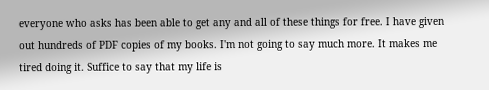everyone who asks has been able to get any and all of these things for free. I have given out hundreds of PDF copies of my books. I'm not going to say much more. It makes me tired doing it. Suffice to say that my life is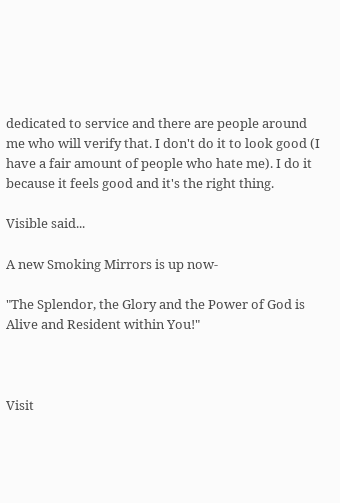dedicated to service and there are people around me who will verify that. I don't do it to look good (I have a fair amount of people who hate me). I do it because it feels good and it's the right thing.

Visible said...

A new Smoking Mirrors is up now-

"The Splendor, the Glory and the Power of God is Alive and Resident within You!"



Visit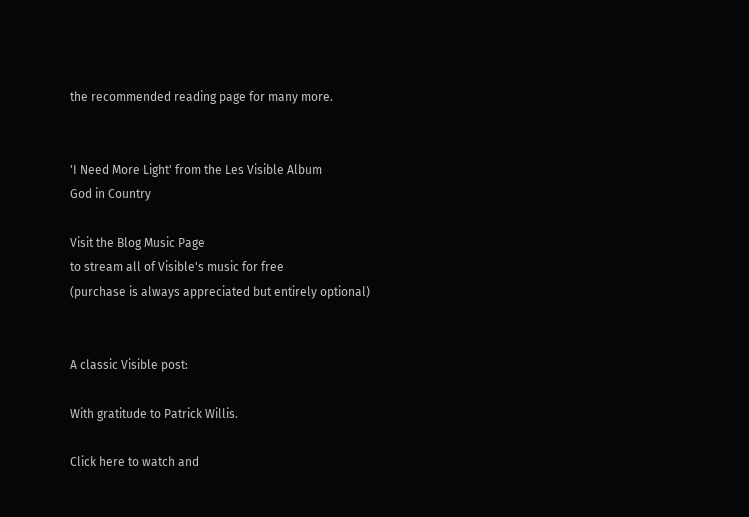the recommended reading page for many more.


'I Need More Light' from the Les Visible Album
God in Country

Visit the Blog Music Page
to stream all of Visible's music for free
(purchase is always appreciated but entirely optional)


A classic Visible post:

With gratitude to Patrick Willis.

Click here to watch and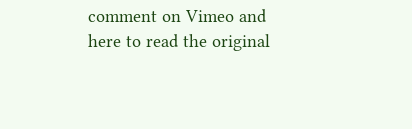comment on Vimeo and here to read the original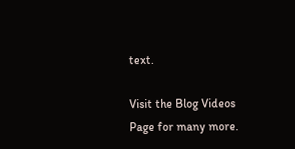text.

Visit the Blog Videos Page for many more.